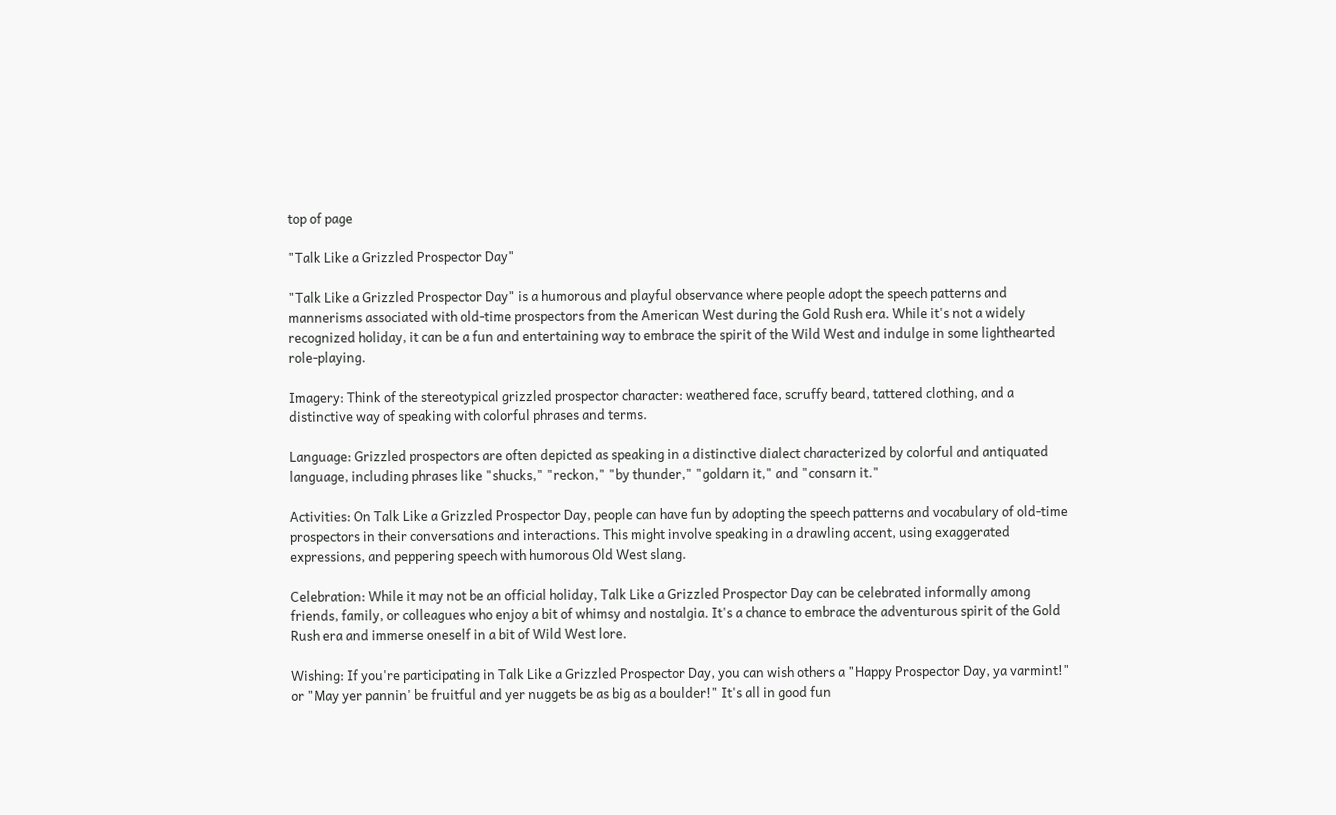top of page

"Talk Like a Grizzled Prospector Day"

"Talk Like a Grizzled Prospector Day" is a humorous and playful observance where people adopt the speech patterns and mannerisms associated with old-time prospectors from the American West during the Gold Rush era. While it's not a widely recognized holiday, it can be a fun and entertaining way to embrace the spirit of the Wild West and indulge in some lighthearted role-playing.

Imagery: Think of the stereotypical grizzled prospector character: weathered face, scruffy beard, tattered clothing, and a distinctive way of speaking with colorful phrases and terms.

Language: Grizzled prospectors are often depicted as speaking in a distinctive dialect characterized by colorful and antiquated language, including phrases like "shucks," "reckon," "by thunder," "goldarn it," and "consarn it."

Activities: On Talk Like a Grizzled Prospector Day, people can have fun by adopting the speech patterns and vocabulary of old-time prospectors in their conversations and interactions. This might involve speaking in a drawling accent, using exaggerated expressions, and peppering speech with humorous Old West slang.

Celebration: While it may not be an official holiday, Talk Like a Grizzled Prospector Day can be celebrated informally among friends, family, or colleagues who enjoy a bit of whimsy and nostalgia. It's a chance to embrace the adventurous spirit of the Gold Rush era and immerse oneself in a bit of Wild West lore.

Wishing: If you're participating in Talk Like a Grizzled Prospector Day, you can wish others a "Happy Prospector Day, ya varmint!" or "May yer pannin' be fruitful and yer nuggets be as big as a boulder!" It's all in good fun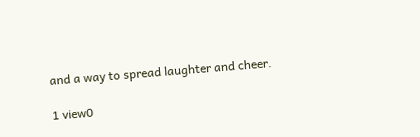and a way to spread laughter and cheer.

1 view0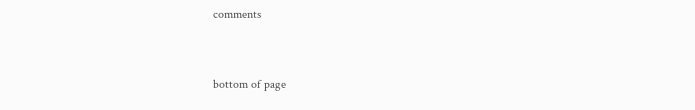comments


bottom of page